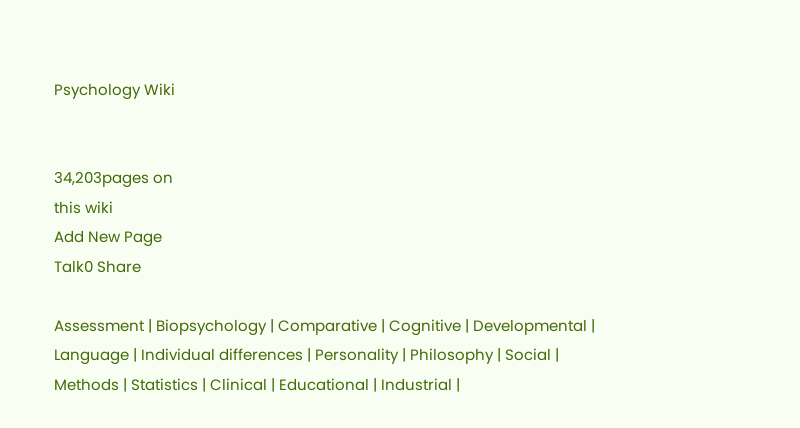Psychology Wiki


34,203pages on
this wiki
Add New Page
Talk0 Share

Assessment | Biopsychology | Comparative | Cognitive | Developmental | Language | Individual differences | Personality | Philosophy | Social |
Methods | Statistics | Clinical | Educational | Industrial |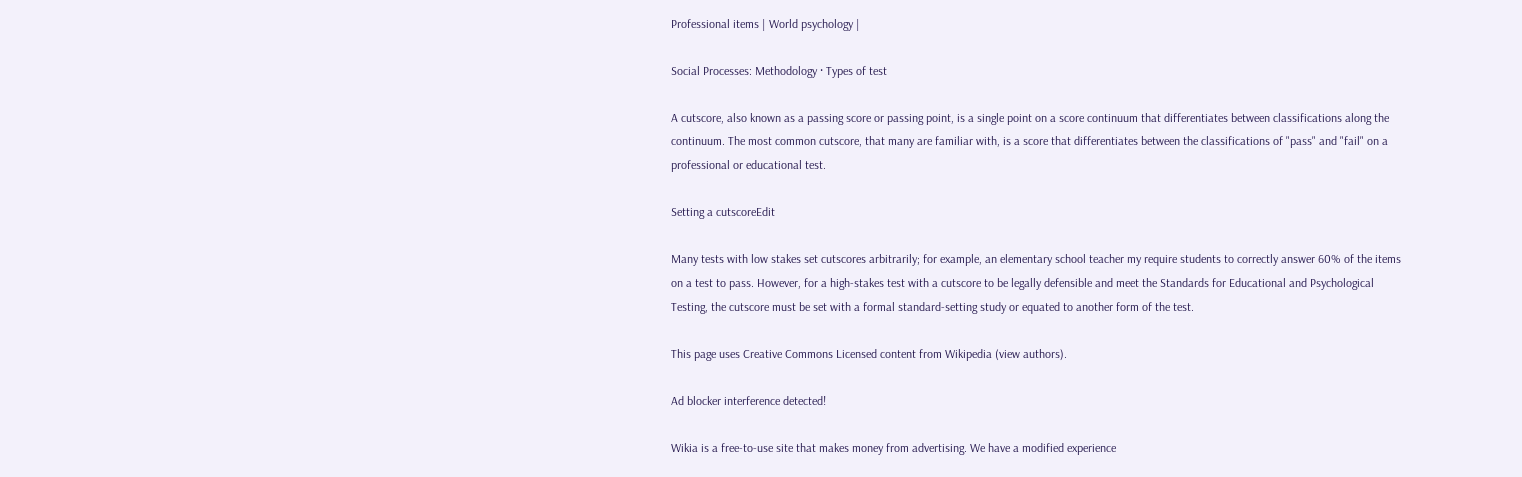Professional items | World psychology |

Social Processes: Methodology · Types of test

A cutscore, also known as a passing score or passing point, is a single point on a score continuum that differentiates between classifications along the continuum. The most common cutscore, that many are familiar with, is a score that differentiates between the classifications of "pass" and "fail" on a professional or educational test.

Setting a cutscoreEdit

Many tests with low stakes set cutscores arbitrarily; for example, an elementary school teacher my require students to correctly answer 60% of the items on a test to pass. However, for a high-stakes test with a cutscore to be legally defensible and meet the Standards for Educational and Psychological Testing, the cutscore must be set with a formal standard-setting study or equated to another form of the test.

This page uses Creative Commons Licensed content from Wikipedia (view authors).

Ad blocker interference detected!

Wikia is a free-to-use site that makes money from advertising. We have a modified experience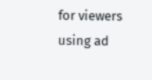for viewers using ad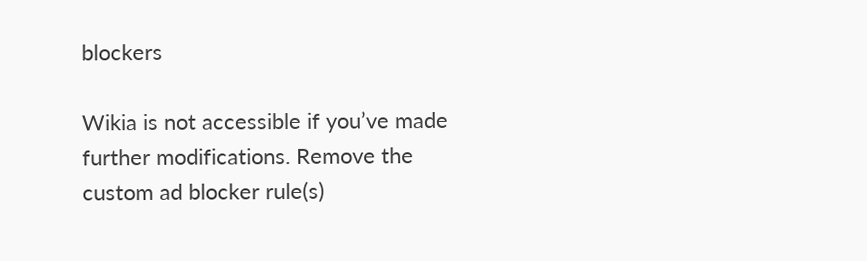blockers

Wikia is not accessible if you’ve made further modifications. Remove the custom ad blocker rule(s)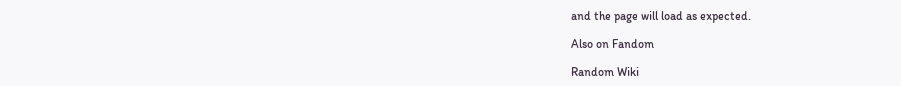and the page will load as expected.

Also on Fandom

Random Wiki